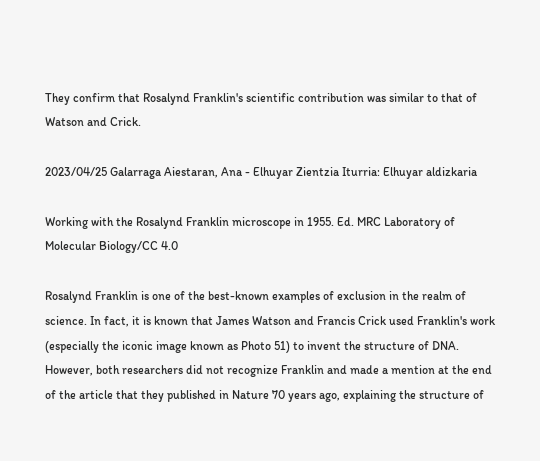They confirm that Rosalynd Franklin's scientific contribution was similar to that of Watson and Crick.

2023/04/25 Galarraga Aiestaran, Ana - Elhuyar Zientzia Iturria: Elhuyar aldizkaria

Working with the Rosalynd Franklin microscope in 1955. Ed. MRC Laboratory of Molecular Biology/CC 4.0

Rosalynd Franklin is one of the best-known examples of exclusion in the realm of science. In fact, it is known that James Watson and Francis Crick used Franklin's work (especially the iconic image known as Photo 51) to invent the structure of DNA. However, both researchers did not recognize Franklin and made a mention at the end of the article that they published in Nature 70 years ago, explaining the structure of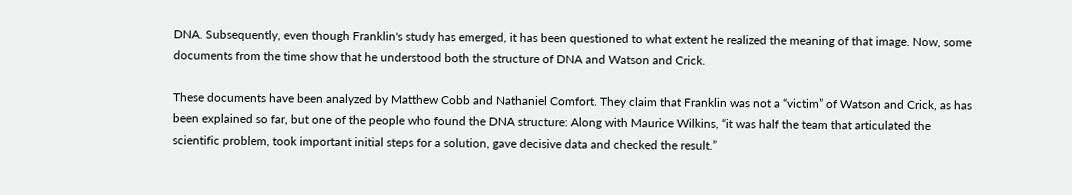DNA. Subsequently, even though Franklin's study has emerged, it has been questioned to what extent he realized the meaning of that image. Now, some documents from the time show that he understood both the structure of DNA and Watson and Crick.

These documents have been analyzed by Matthew Cobb and Nathaniel Comfort. They claim that Franklin was not a “victim” of Watson and Crick, as has been explained so far, but one of the people who found the DNA structure: Along with Maurice Wilkins, “it was half the team that articulated the scientific problem, took important initial steps for a solution, gave decisive data and checked the result.”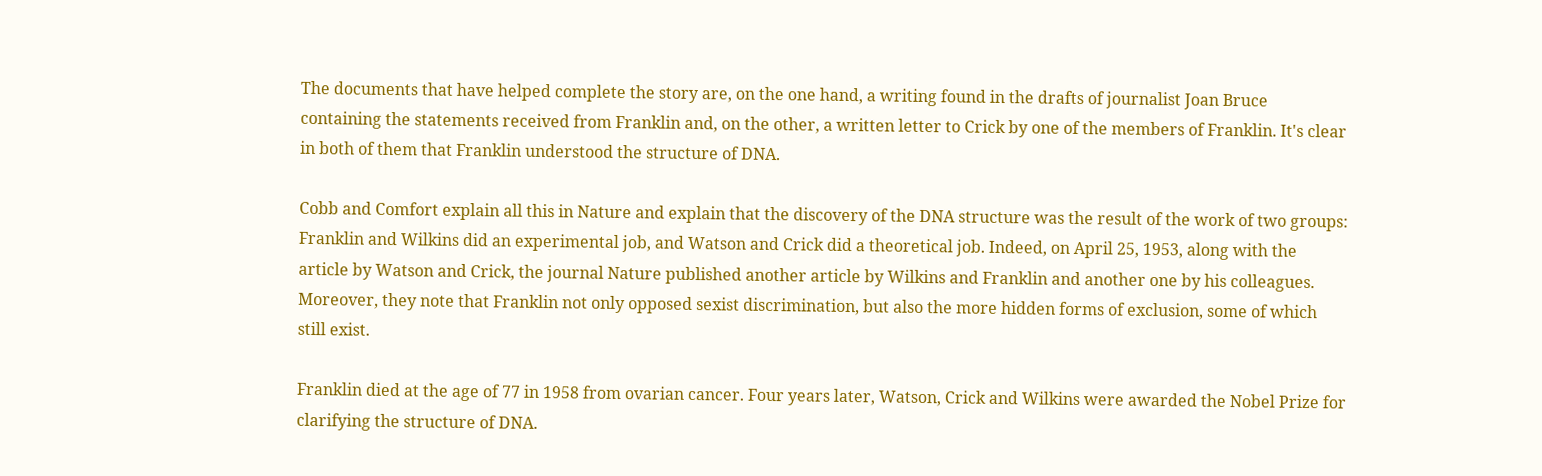The documents that have helped complete the story are, on the one hand, a writing found in the drafts of journalist Joan Bruce containing the statements received from Franklin and, on the other, a written letter to Crick by one of the members of Franklin. It's clear in both of them that Franklin understood the structure of DNA.

Cobb and Comfort explain all this in Nature and explain that the discovery of the DNA structure was the result of the work of two groups: Franklin and Wilkins did an experimental job, and Watson and Crick did a theoretical job. Indeed, on April 25, 1953, along with the article by Watson and Crick, the journal Nature published another article by Wilkins and Franklin and another one by his colleagues. Moreover, they note that Franklin not only opposed sexist discrimination, but also the more hidden forms of exclusion, some of which still exist.

Franklin died at the age of 77 in 1958 from ovarian cancer. Four years later, Watson, Crick and Wilkins were awarded the Nobel Prize for clarifying the structure of DNA.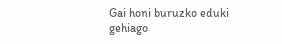Gai honi buruzko eduki gehiago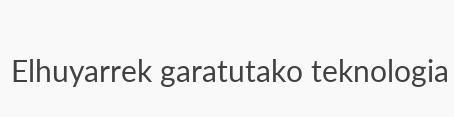Elhuyarrek garatutako teknologia